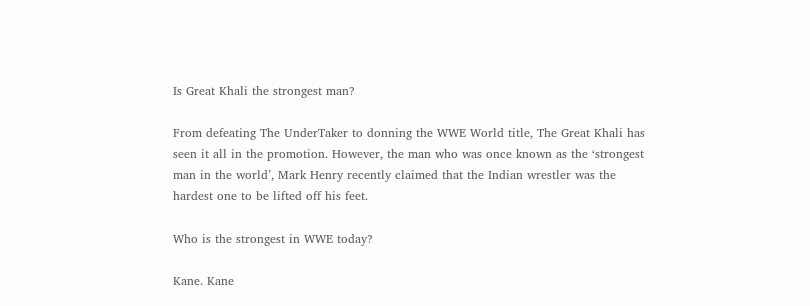Is Great Khali the strongest man?

From defeating The UnderTaker to donning the WWE World title, The Great Khali has seen it all in the promotion. However, the man who was once known as the ‘strongest man in the world’, Mark Henry recently claimed that the Indian wrestler was the hardest one to be lifted off his feet.

Who is the strongest in WWE today?

Kane. Kane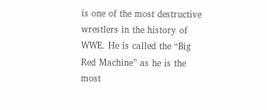is one of the most destructive wrestlers in the history of WWE. He is called the “Big Red Machine” as he is the most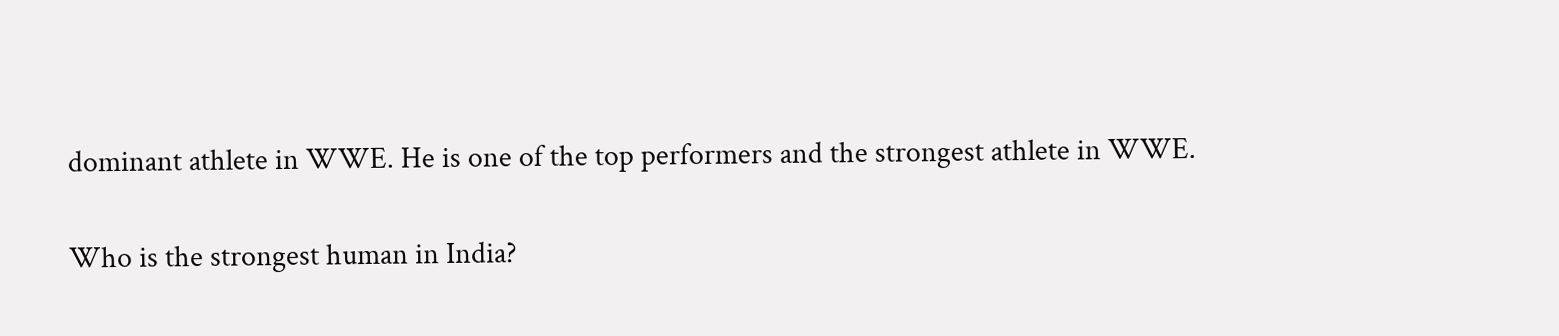dominant athlete in WWE. He is one of the top performers and the strongest athlete in WWE.

Who is the strongest human in India?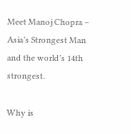Meet Manoj Chopra – Asia’s Strongest Man and the world’s 14th strongest.

Why is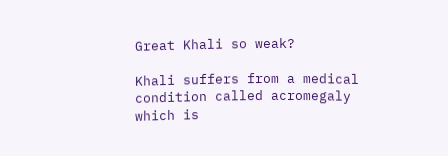Great Khali so weak?

Khali suffers from a medical condition called acromegaly which is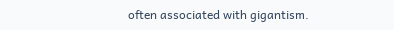often associated with gigantism.